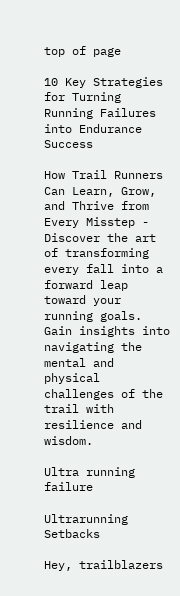top of page

10 Key Strategies for Turning Running Failures into Endurance Success

How Trail Runners Can Learn, Grow, and Thrive from Every Misstep - Discover the art of transforming every fall into a forward leap toward your running goals. Gain insights into navigating the mental and physical challenges of the trail with resilience and wisdom.

Ultra running failure

Ultrarunning Setbacks

Hey, trailblazers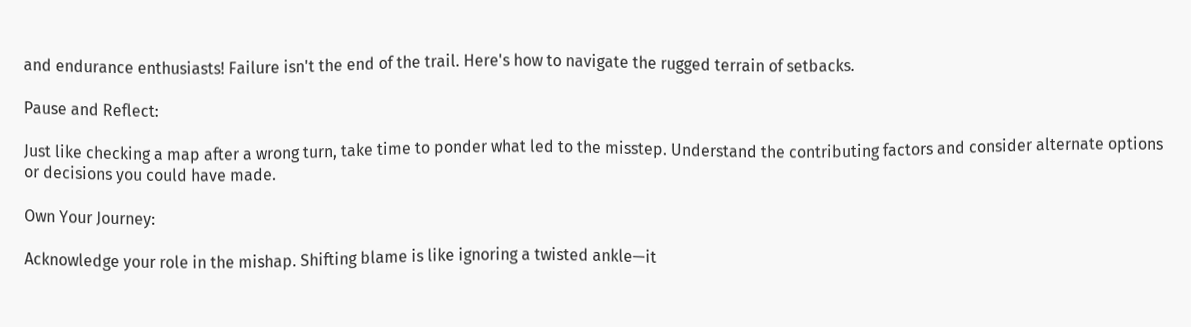and endurance enthusiasts! Failure isn't the end of the trail. Here's how to navigate the rugged terrain of setbacks.

Pause and Reflect:

Just like checking a map after a wrong turn, take time to ponder what led to the misstep. Understand the contributing factors and consider alternate options or decisions you could have made.

Own Your Journey:

Acknowledge your role in the mishap. Shifting blame is like ignoring a twisted ankle—it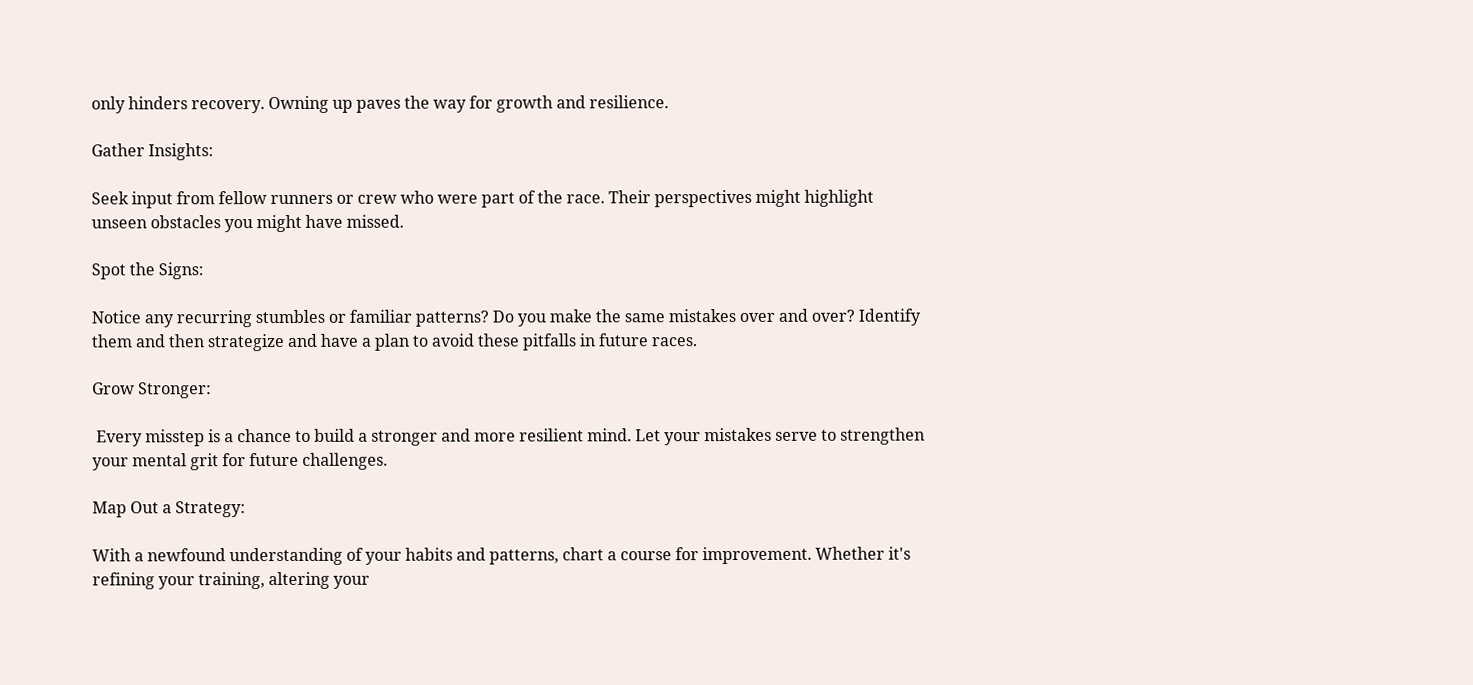only hinders recovery. Owning up paves the way for growth and resilience.

Gather Insights:

Seek input from fellow runners or crew who were part of the race. Their perspectives might highlight unseen obstacles you might have missed.

Spot the Signs:

Notice any recurring stumbles or familiar patterns? Do you make the same mistakes over and over? Identify them and then strategize and have a plan to avoid these pitfalls in future races.

Grow Stronger:

 Every misstep is a chance to build a stronger and more resilient mind. Let your mistakes serve to strengthen your mental grit for future challenges.

Map Out a Strategy:

With a newfound understanding of your habits and patterns, chart a course for improvement. Whether it's refining your training, altering your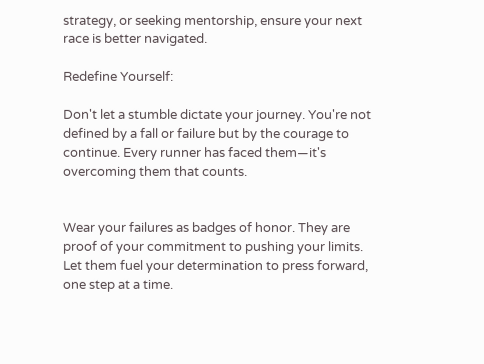strategy, or seeking mentorship, ensure your next race is better navigated.

Redefine Yourself:

Don't let a stumble dictate your journey. You're not defined by a fall or failure but by the courage to continue. Every runner has faced them—it's overcoming them that counts.


Wear your failures as badges of honor. They are proof of your commitment to pushing your limits. Let them fuel your determination to press forward, one step at a time.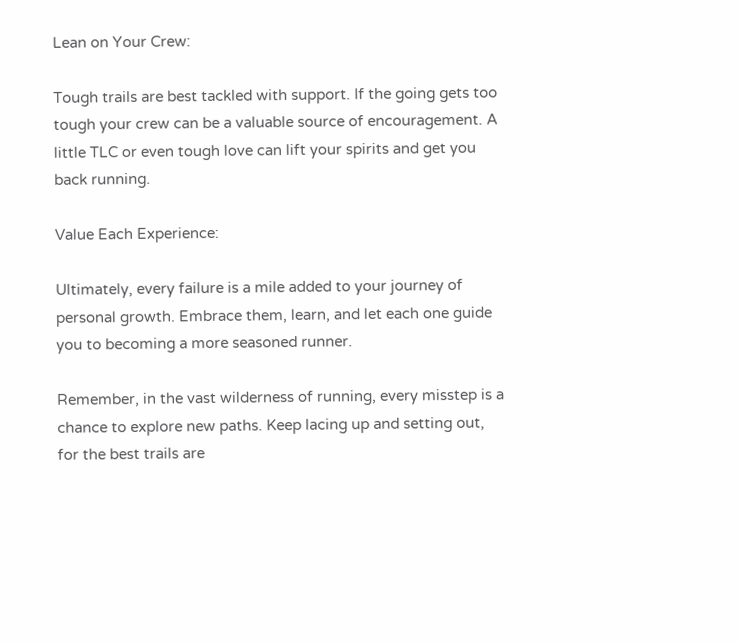Lean on Your Crew:

Tough trails are best tackled with support. If the going gets too tough your crew can be a valuable source of encouragement. A little TLC or even tough love can lift your spirits and get you back running.

Value Each Experience:

Ultimately, every failure is a mile added to your journey of personal growth. Embrace them, learn, and let each one guide you to becoming a more seasoned runner.

Remember, in the vast wilderness of running, every misstep is a chance to explore new paths. Keep lacing up and setting out, for the best trails are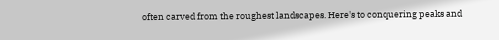often carved from the roughest landscapes. Here's to conquering peaks and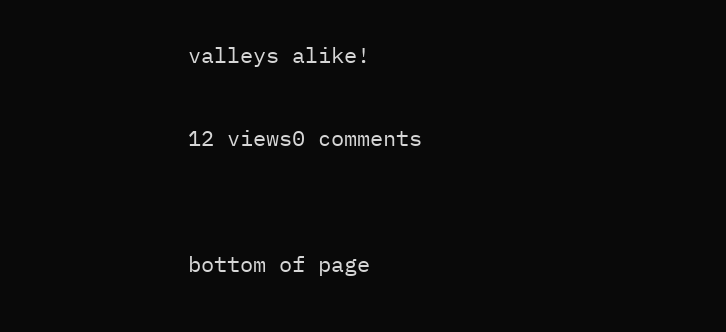valleys alike!

12 views0 comments


bottom of page